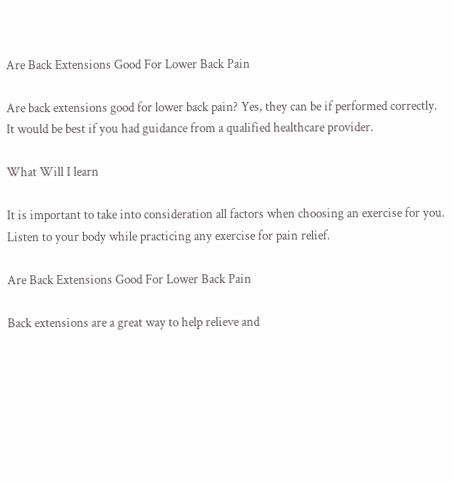Are Back Extensions Good For Lower Back Pain

Are back extensions good for lower back pain? Yes, they can be if performed correctly. It would be best if you had guidance from a qualified healthcare provider.

What Will I learn

It is important to take into consideration all factors when choosing an exercise for you. Listen to your body while practicing any exercise for pain relief.

Are Back Extensions Good For Lower Back Pain

Back extensions are a great way to help relieve and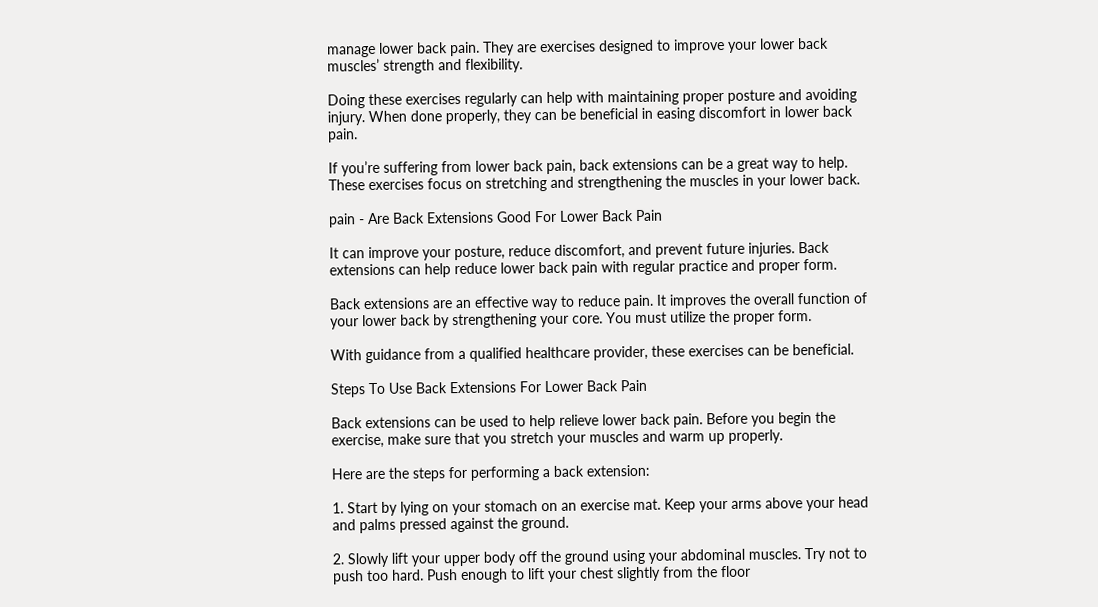manage lower back pain. They are exercises designed to improve your lower back muscles’ strength and flexibility.

Doing these exercises regularly can help with maintaining proper posture and avoiding injury. When done properly, they can be beneficial in easing discomfort in lower back pain.

If you’re suffering from lower back pain, back extensions can be a great way to help. These exercises focus on stretching and strengthening the muscles in your lower back.

pain - Are Back Extensions Good For Lower Back Pain

It can improve your posture, reduce discomfort, and prevent future injuries. Back extensions can help reduce lower back pain with regular practice and proper form.

Back extensions are an effective way to reduce pain. It improves the overall function of your lower back by strengthening your core. You must utilize the proper form.

With guidance from a qualified healthcare provider, these exercises can be beneficial.

Steps To Use Back Extensions For Lower Back Pain

Back extensions can be used to help relieve lower back pain. Before you begin the exercise, make sure that you stretch your muscles and warm up properly.

Here are the steps for performing a back extension:

1. Start by lying on your stomach on an exercise mat. Keep your arms above your head and palms pressed against the ground.

2. Slowly lift your upper body off the ground using your abdominal muscles. Try not to push too hard. Push enough to lift your chest slightly from the floor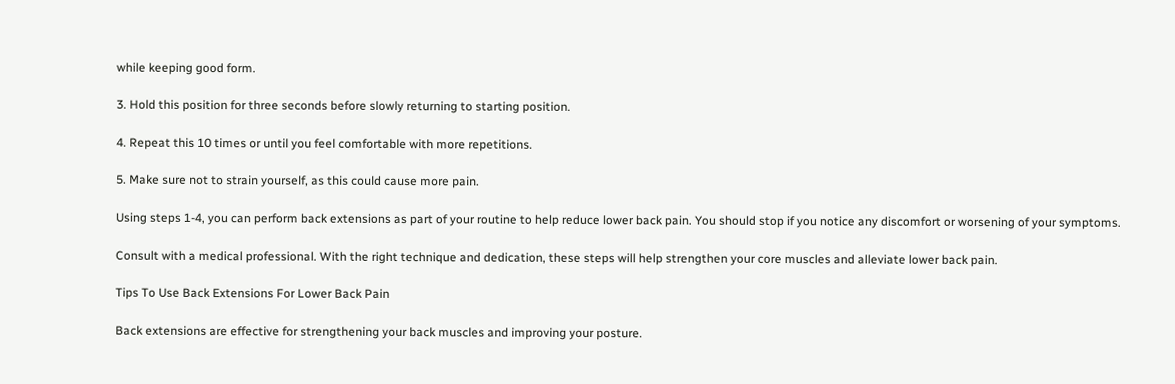while keeping good form.

3. Hold this position for three seconds before slowly returning to starting position.

4. Repeat this 10 times or until you feel comfortable with more repetitions.

5. Make sure not to strain yourself, as this could cause more pain.

Using steps 1-4, you can perform back extensions as part of your routine to help reduce lower back pain. You should stop if you notice any discomfort or worsening of your symptoms.

Consult with a medical professional. With the right technique and dedication, these steps will help strengthen your core muscles and alleviate lower back pain.

Tips To Use Back Extensions For Lower Back Pain

Back extensions are effective for strengthening your back muscles and improving your posture.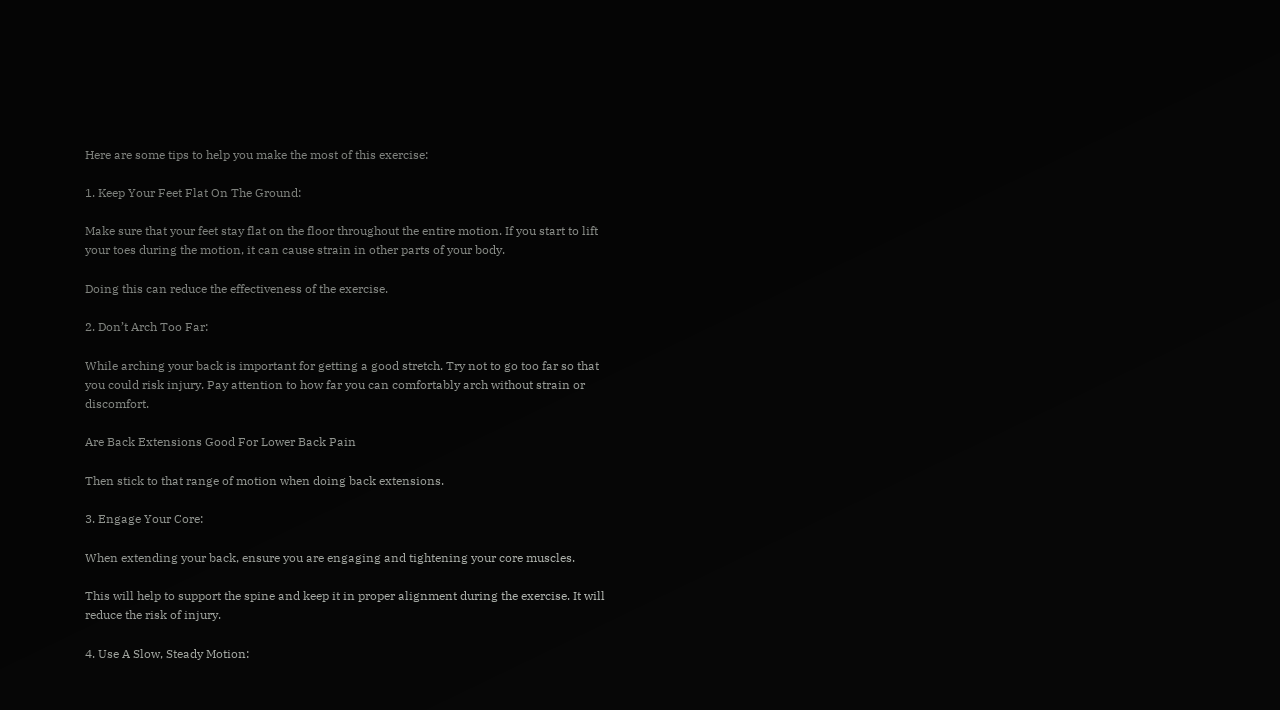Here are some tips to help you make the most of this exercise:

1. Keep Your Feet Flat On The Ground:

Make sure that your feet stay flat on the floor throughout the entire motion. If you start to lift your toes during the motion, it can cause strain in other parts of your body.

Doing this can reduce the effectiveness of the exercise.

2. Don’t Arch Too Far:

While arching your back is important for getting a good stretch. Try not to go too far so that you could risk injury. Pay attention to how far you can comfortably arch without strain or discomfort.

Are Back Extensions Good For Lower Back Pain

Then stick to that range of motion when doing back extensions.

3. Engage Your Core:

When extending your back, ensure you are engaging and tightening your core muscles.

This will help to support the spine and keep it in proper alignment during the exercise. It will reduce the risk of injury.

4. Use A Slow, Steady Motion: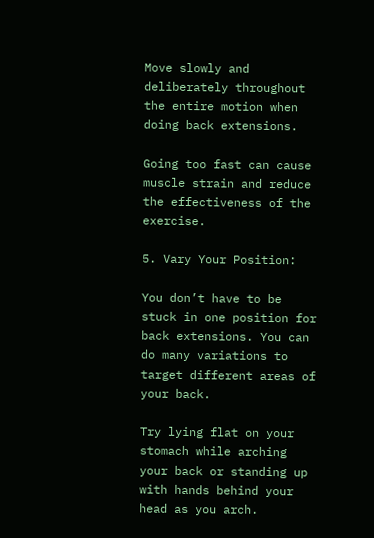Move slowly and deliberately throughout the entire motion when doing back extensions.

Going too fast can cause muscle strain and reduce the effectiveness of the exercise.

5. Vary Your Position:

You don’t have to be stuck in one position for back extensions. You can do many variations to target different areas of your back.

Try lying flat on your stomach while arching your back or standing up with hands behind your head as you arch.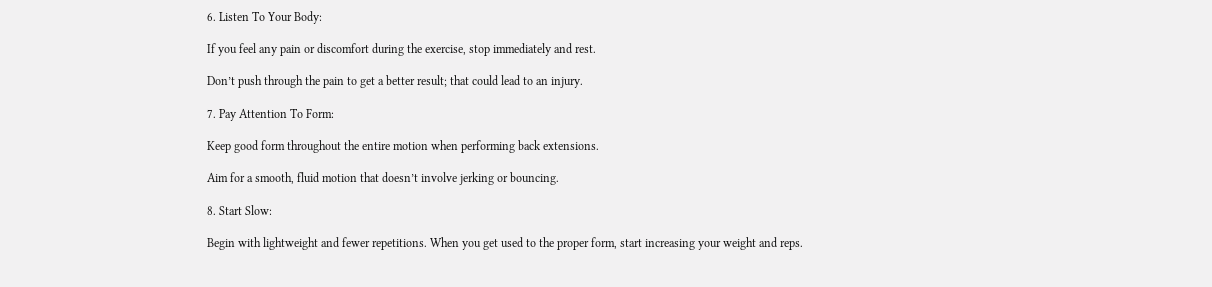6. Listen To Your Body:

If you feel any pain or discomfort during the exercise, stop immediately and rest.

Don’t push through the pain to get a better result; that could lead to an injury.

7. Pay Attention To Form:

Keep good form throughout the entire motion when performing back extensions.

Aim for a smooth, fluid motion that doesn’t involve jerking or bouncing.

8. Start Slow:

Begin with lightweight and fewer repetitions. When you get used to the proper form, start increasing your weight and reps.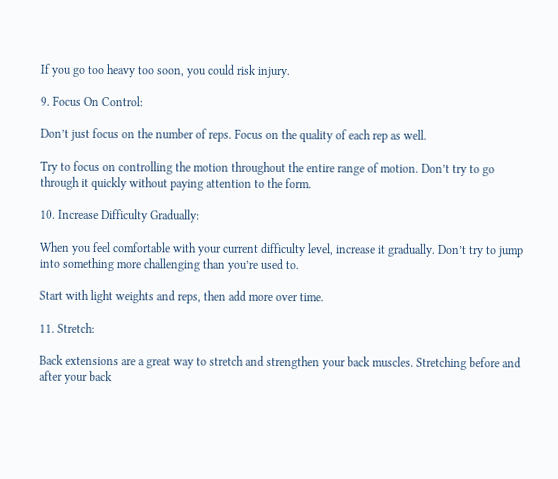If you go too heavy too soon, you could risk injury.

9. Focus On Control:

Don’t just focus on the number of reps. Focus on the quality of each rep as well.

Try to focus on controlling the motion throughout the entire range of motion. Don’t try to go through it quickly without paying attention to the form.

10. Increase Difficulty Gradually:

When you feel comfortable with your current difficulty level, increase it gradually. Don’t try to jump into something more challenging than you’re used to.

Start with light weights and reps, then add more over time.

11. Stretch:

Back extensions are a great way to stretch and strengthen your back muscles. Stretching before and after your back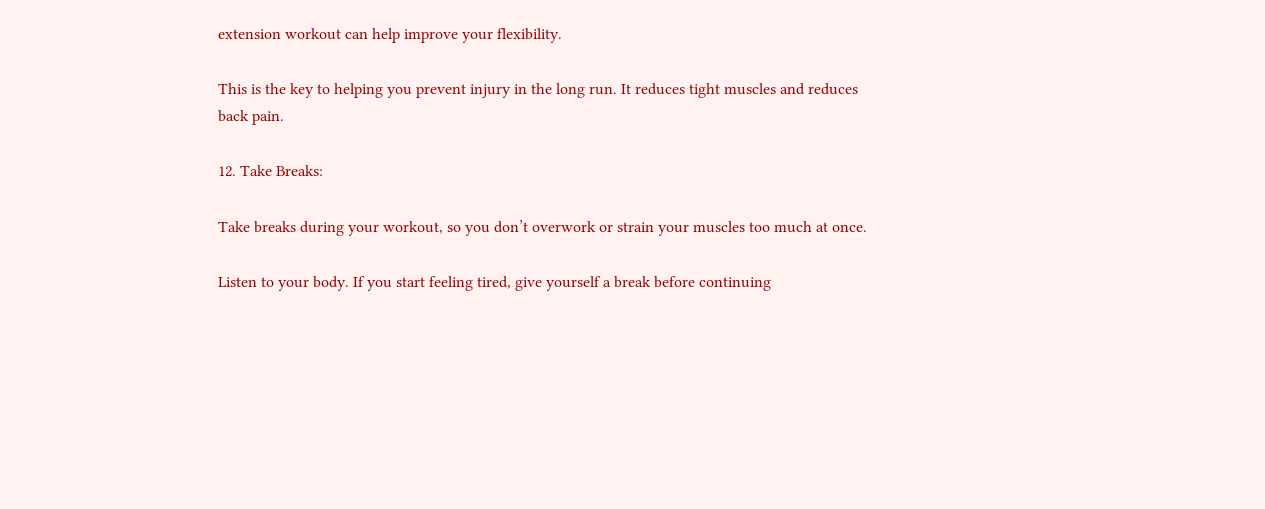extension workout can help improve your flexibility.

This is the key to helping you prevent injury in the long run. It reduces tight muscles and reduces back pain.

12. Take Breaks:

Take breaks during your workout, so you don’t overwork or strain your muscles too much at once.

Listen to your body. If you start feeling tired, give yourself a break before continuing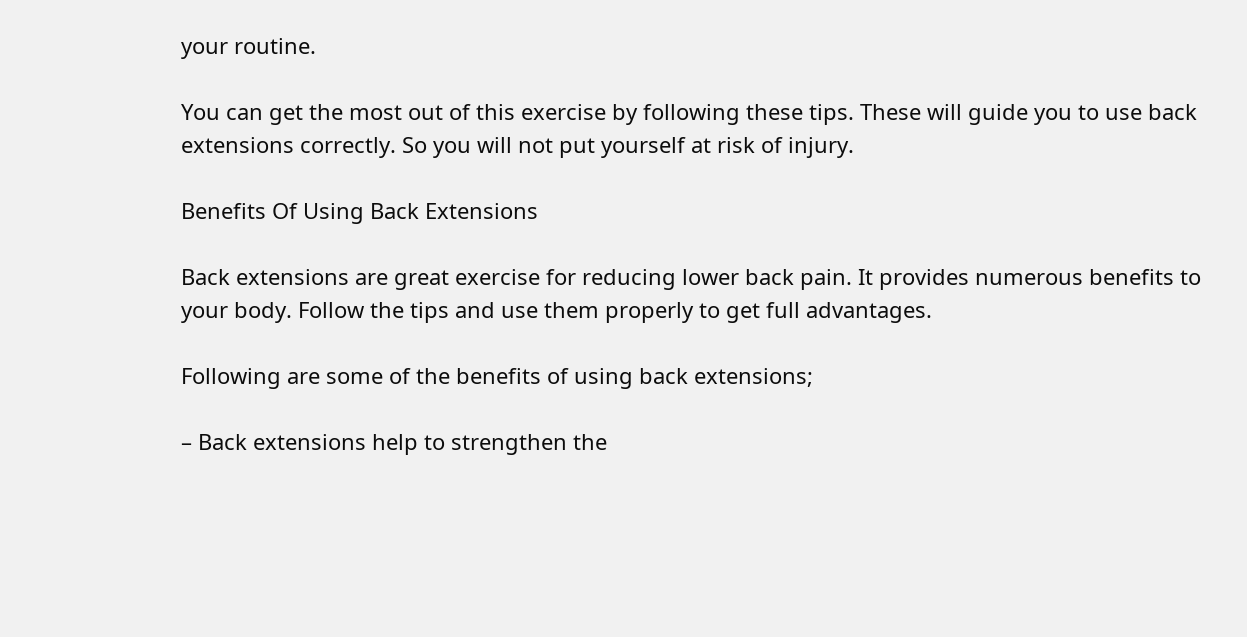your routine.

You can get the most out of this exercise by following these tips. These will guide you to use back extensions correctly. So you will not put yourself at risk of injury.

Benefits Of Using Back Extensions

Back extensions are great exercise for reducing lower back pain. It provides numerous benefits to your body. Follow the tips and use them properly to get full advantages.

Following are some of the benefits of using back extensions;

– Back extensions help to strengthen the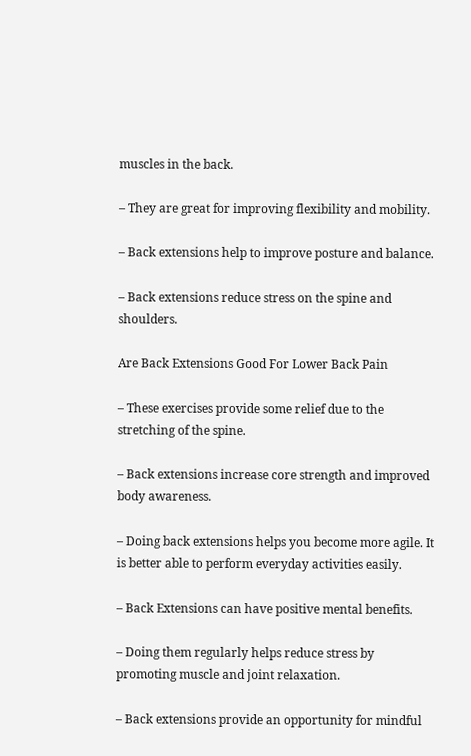muscles in the back.

– They are great for improving flexibility and mobility.

– Back extensions help to improve posture and balance.

– Back extensions reduce stress on the spine and shoulders.

Are Back Extensions Good For Lower Back Pain

– These exercises provide some relief due to the stretching of the spine.

– Back extensions increase core strength and improved body awareness.

– Doing back extensions helps you become more agile. It is better able to perform everyday activities easily.

– Back Extensions can have positive mental benefits.

– Doing them regularly helps reduce stress by promoting muscle and joint relaxation.

– Back extensions provide an opportunity for mindful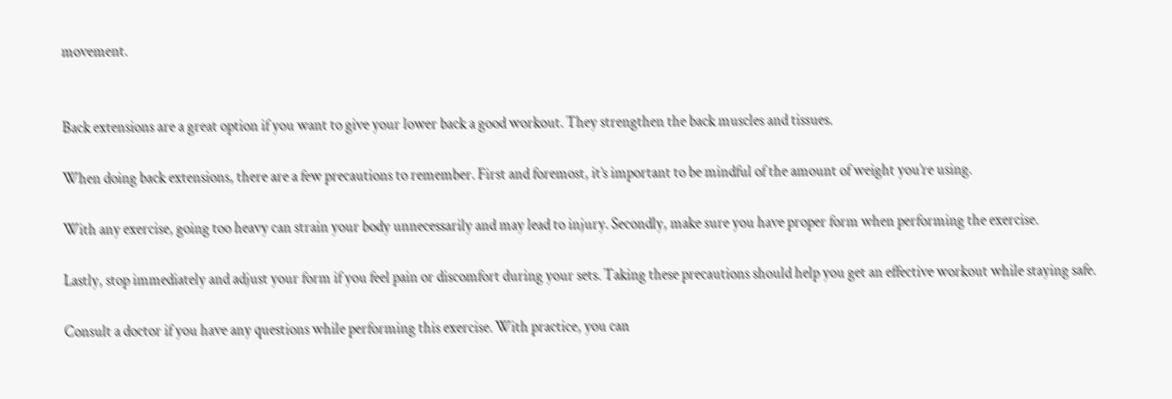movement.


Back extensions are a great option if you want to give your lower back a good workout. They strengthen the back muscles and tissues.

When doing back extensions, there are a few precautions to remember. First and foremost, it’s important to be mindful of the amount of weight you’re using.

With any exercise, going too heavy can strain your body unnecessarily and may lead to injury. Secondly, make sure you have proper form when performing the exercise.

Lastly, stop immediately and adjust your form if you feel pain or discomfort during your sets. Taking these precautions should help you get an effective workout while staying safe.

Consult a doctor if you have any questions while performing this exercise. With practice, you can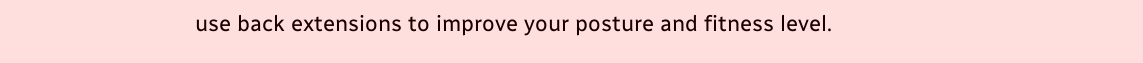use back extensions to improve your posture and fitness level.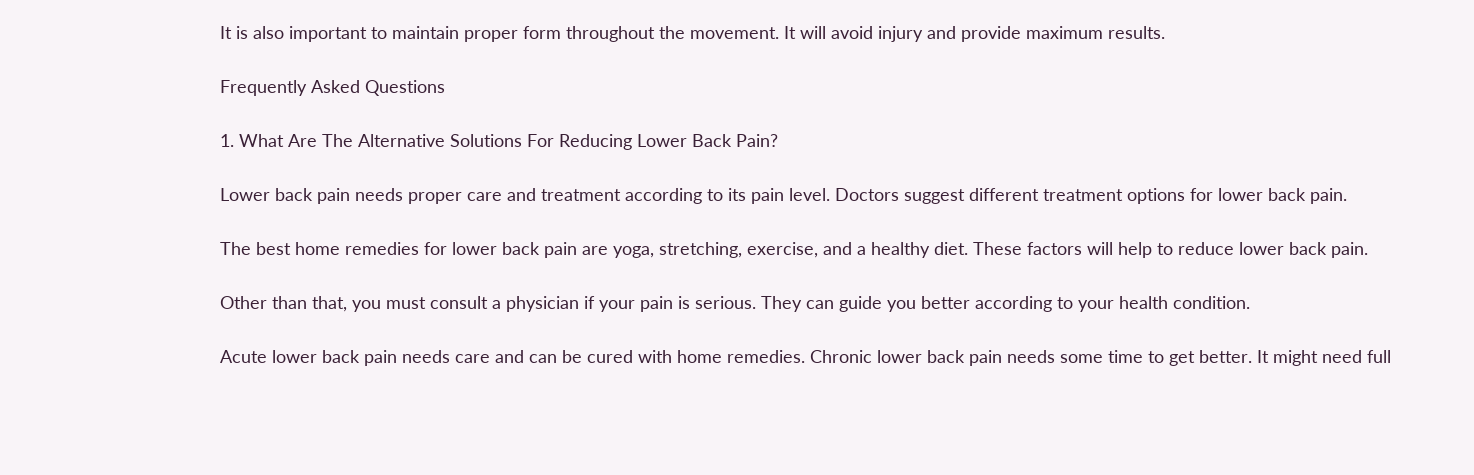It is also important to maintain proper form throughout the movement. It will avoid injury and provide maximum results.

Frequently Asked Questions

1. What Are The Alternative Solutions For Reducing Lower Back Pain?

Lower back pain needs proper care and treatment according to its pain level. Doctors suggest different treatment options for lower back pain.

The best home remedies for lower back pain are yoga, stretching, exercise, and a healthy diet. These factors will help to reduce lower back pain.

Other than that, you must consult a physician if your pain is serious. They can guide you better according to your health condition.

Acute lower back pain needs care and can be cured with home remedies. Chronic lower back pain needs some time to get better. It might need full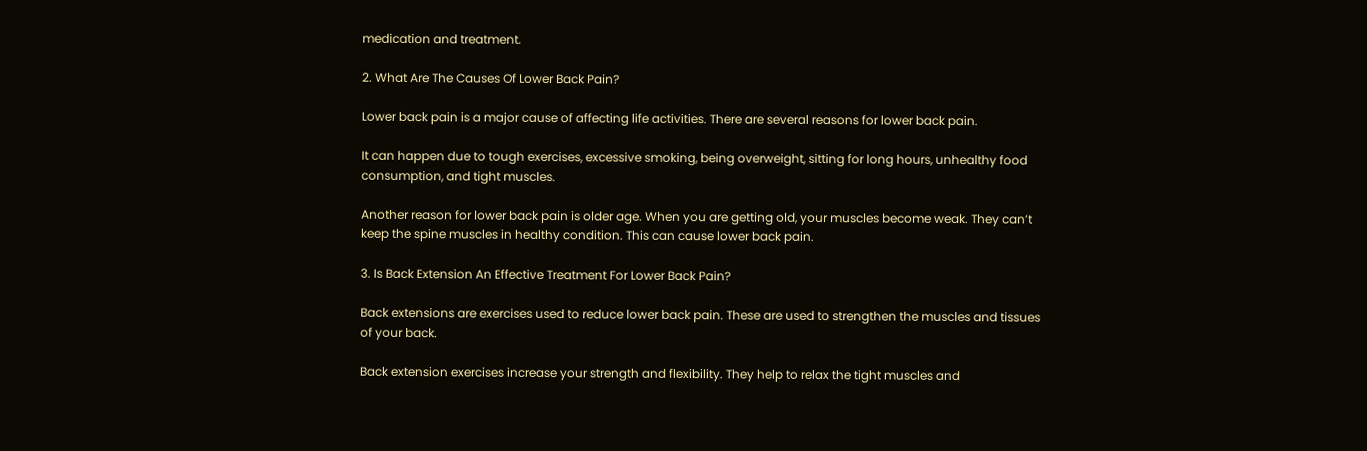medication and treatment.

2. What Are The Causes Of Lower Back Pain?

Lower back pain is a major cause of affecting life activities. There are several reasons for lower back pain.

It can happen due to tough exercises, excessive smoking, being overweight, sitting for long hours, unhealthy food consumption, and tight muscles.

Another reason for lower back pain is older age. When you are getting old, your muscles become weak. They can’t keep the spine muscles in healthy condition. This can cause lower back pain.

3. Is Back Extension An Effective Treatment For Lower Back Pain?

Back extensions are exercises used to reduce lower back pain. These are used to strengthen the muscles and tissues of your back.

Back extension exercises increase your strength and flexibility. They help to relax the tight muscles and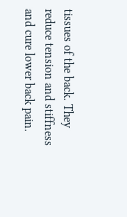tissues of the back. They reduce tension and stiffness and cure lower back pain.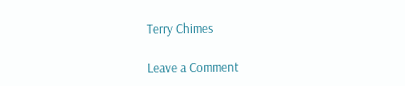Terry Chimes

Leave a Comment